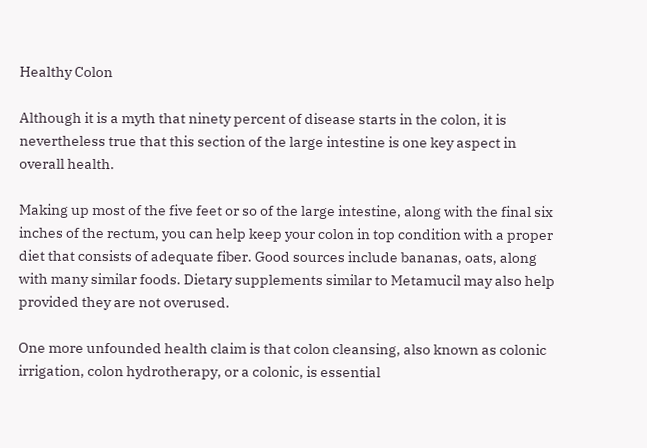Healthy Colon

Although it is a myth that ninety percent of disease starts in the colon, it is nevertheless true that this section of the large intestine is one key aspect in overall health.

Making up most of the five feet or so of the large intestine, along with the final six inches of the rectum, you can help keep your colon in top condition with a proper diet that consists of adequate fiber. Good sources include bananas, oats, along with many similar foods. Dietary supplements similar to Metamucil may also help provided they are not overused.

One more unfounded health claim is that colon cleansing, also known as colonic irrigation, colon hydrotherapy, or a colonic, is essential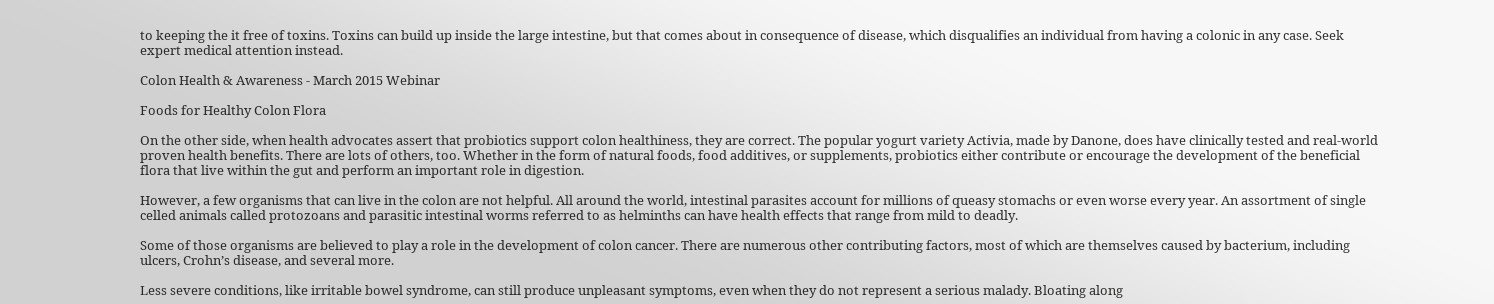to keeping the it free of toxins. Toxins can build up inside the large intestine, but that comes about in consequence of disease, which disqualifies an individual from having a colonic in any case. Seek expert medical attention instead.

Colon Health & Awareness - March 2015 Webinar

Foods for Healthy Colon Flora

On the other side, when health advocates assert that probiotics support colon healthiness, they are correct. The popular yogurt variety Activia, made by Danone, does have clinically tested and real-world proven health benefits. There are lots of others, too. Whether in the form of natural foods, food additives, or supplements, probiotics either contribute or encourage the development of the beneficial flora that live within the gut and perform an important role in digestion.

However, a few organisms that can live in the colon are not helpful. All around the world, intestinal parasites account for millions of queasy stomachs or even worse every year. An assortment of single celled animals called protozoans and parasitic intestinal worms referred to as helminths can have health effects that range from mild to deadly.

Some of those organisms are believed to play a role in the development of colon cancer. There are numerous other contributing factors, most of which are themselves caused by bacterium, including ulcers, Crohn’s disease, and several more.

Less severe conditions, like irritable bowel syndrome, can still produce unpleasant symptoms, even when they do not represent a serious malady. Bloating along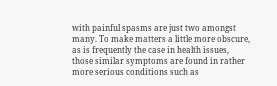with painful spasms are just two amongst many. To make matters a little more obscure, as is frequently the case in health issues, those similar symptoms are found in rather more serious conditions such as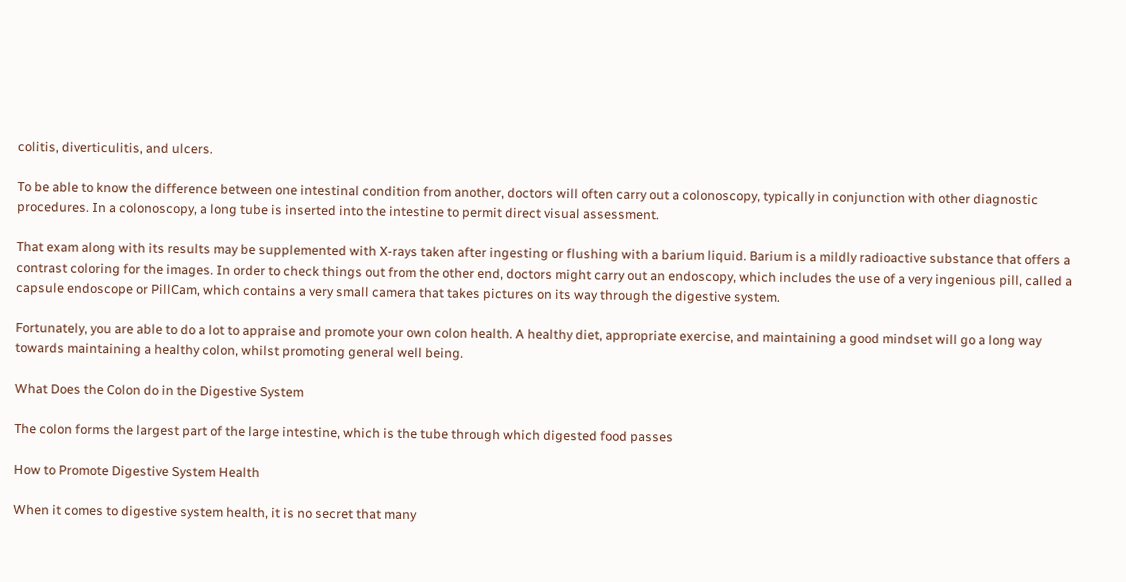colitis, diverticulitis, and ulcers.

To be able to know the difference between one intestinal condition from another, doctors will often carry out a colonoscopy, typically in conjunction with other diagnostic procedures. In a colonoscopy, a long tube is inserted into the intestine to permit direct visual assessment.

That exam along with its results may be supplemented with X-rays taken after ingesting or flushing with a barium liquid. Barium is a mildly radioactive substance that offers a contrast coloring for the images. In order to check things out from the other end, doctors might carry out an endoscopy, which includes the use of a very ingenious pill, called a capsule endoscope or PillCam, which contains a very small camera that takes pictures on its way through the digestive system.

Fortunately, you are able to do a lot to appraise and promote your own colon health. A healthy diet, appropriate exercise, and maintaining a good mindset will go a long way towards maintaining a healthy colon, whilst promoting general well being.

What Does the Colon do in the Digestive System

The colon forms the largest part of the large intestine, which is the tube through which digested food passes

How to Promote Digestive System Health

When it comes to digestive system health, it is no secret that many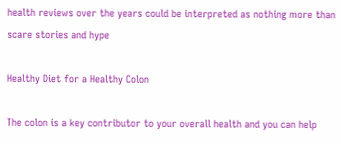health reviews over the years could be interpreted as nothing more than scare stories and hype

Healthy Diet for a Healthy Colon

The colon is a key contributor to your overall health and you can help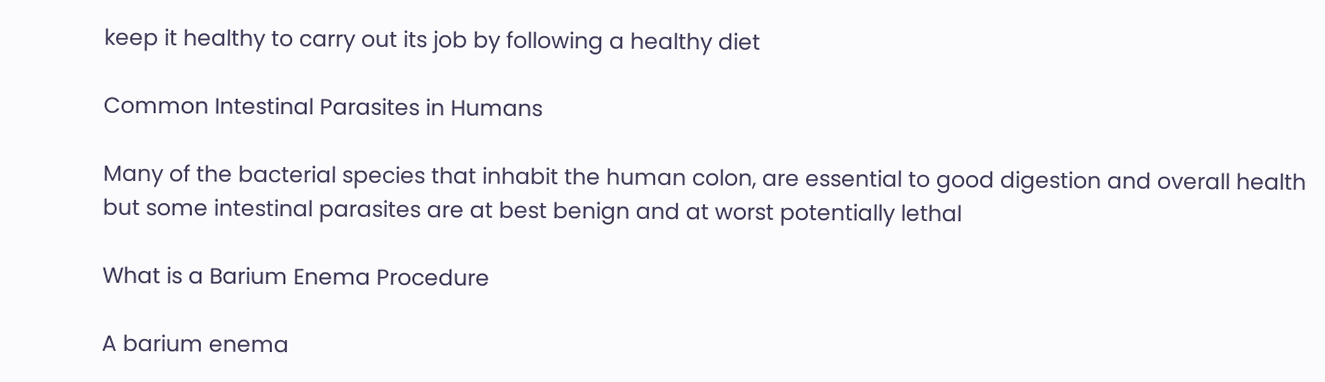keep it healthy to carry out its job by following a healthy diet

Common Intestinal Parasites in Humans

Many of the bacterial species that inhabit the human colon, are essential to good digestion and overall health but some intestinal parasites are at best benign and at worst potentially lethal

What is a Barium Enema Procedure

A barium enema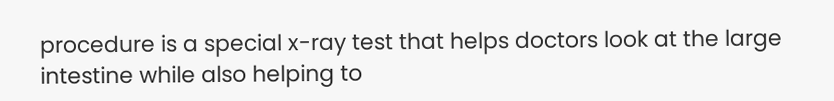procedure is a special x-ray test that helps doctors look at the large intestine while also helping to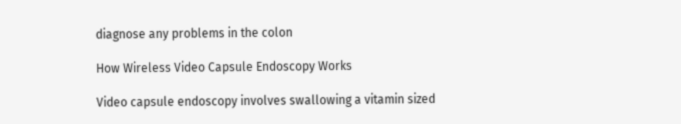diagnose any problems in the colon

How Wireless Video Capsule Endoscopy Works

Video capsule endoscopy involves swallowing a vitamin sized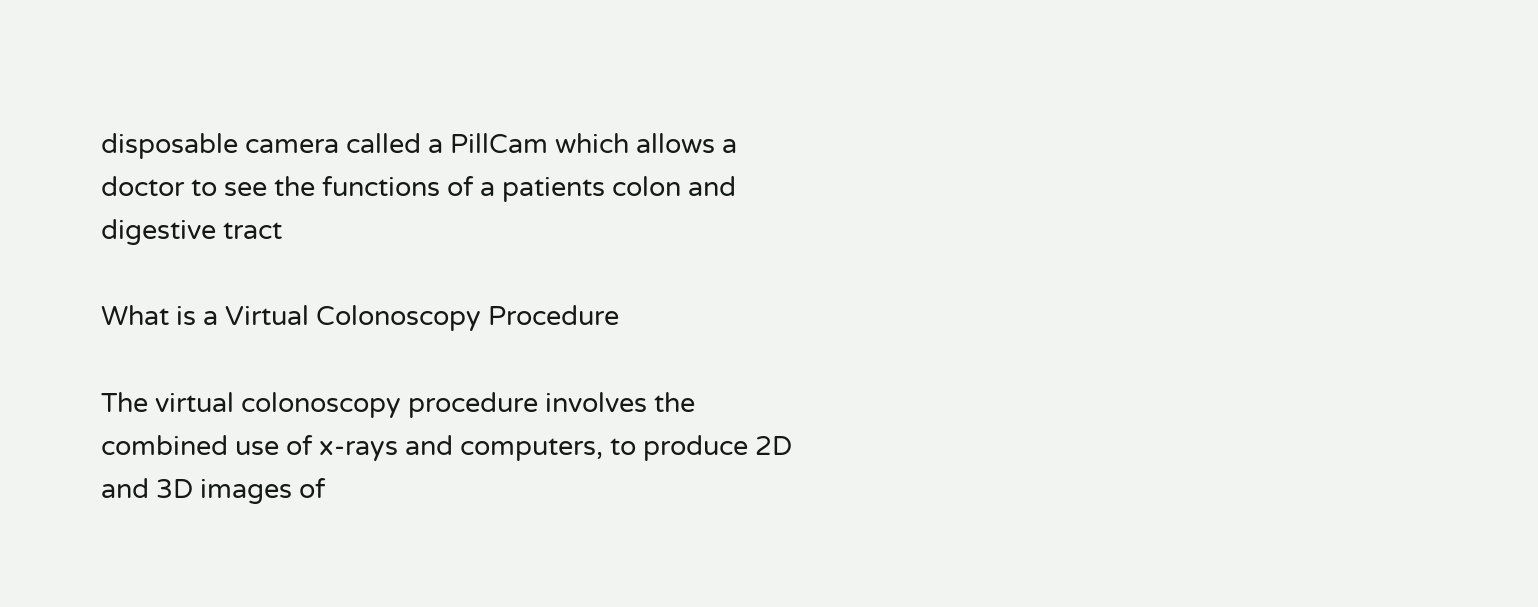disposable camera called a PillCam which allows a doctor to see the functions of a patients colon and digestive tract

What is a Virtual Colonoscopy Procedure

The virtual colonoscopy procedure involves the combined use of x-rays and computers, to produce 2D and 3D images of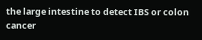the large intestine to detect IBS or colon cancer